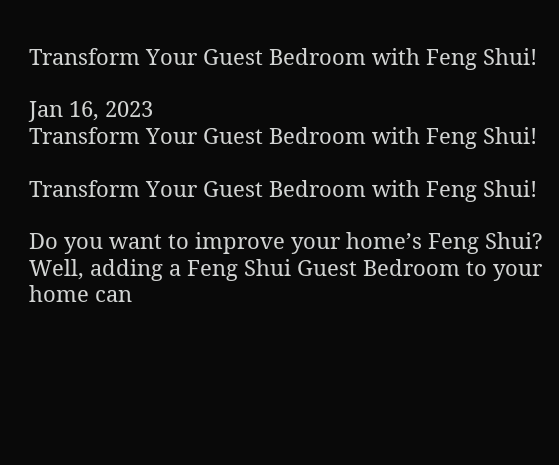Transform Your Guest Bedroom with Feng Shui!

Jan 16, 2023
Transform Your Guest Bedroom with Feng Shui!

Transform Your Guest Bedroom with Feng Shui!

Do you want to improve your home’s Feng Shui? Well, adding a Feng Shui Guest Bedroom to your home can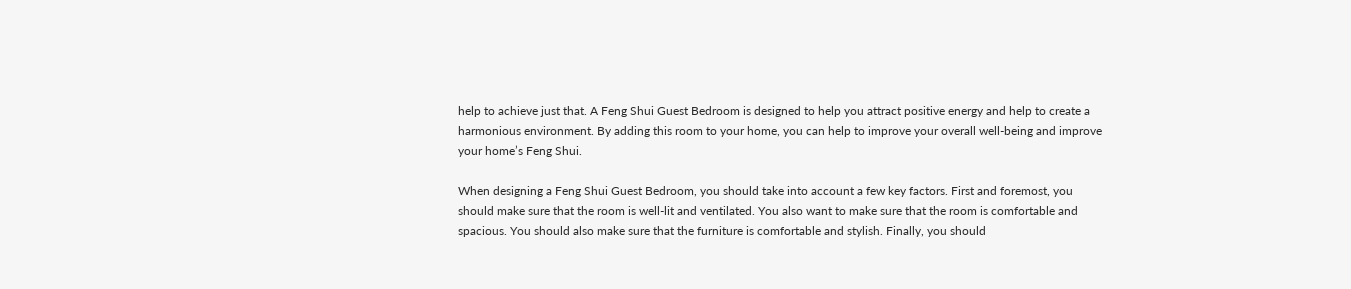help to achieve just that. A Feng Shui Guest Bedroom is designed to help you attract positive energy and help to create a harmonious environment. By adding this room to your home, you can help to improve your overall well-being and improve your home’s Feng Shui.

When designing a Feng Shui Guest Bedroom, you should take into account a few key factors. First and foremost, you should make sure that the room is well-lit and ventilated. You also want to make sure that the room is comfortable and spacious. You should also make sure that the furniture is comfortable and stylish. Finally, you should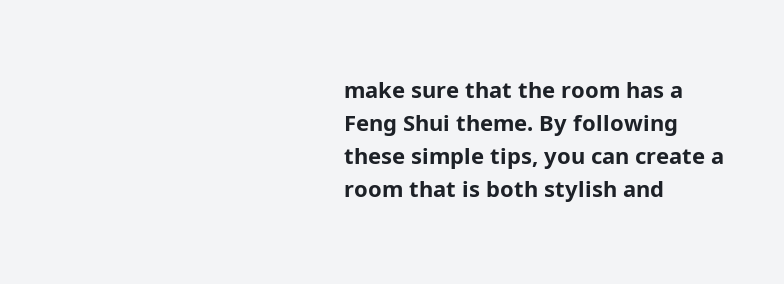make sure that the room has a Feng Shui theme. By following these simple tips, you can create a room that is both stylish and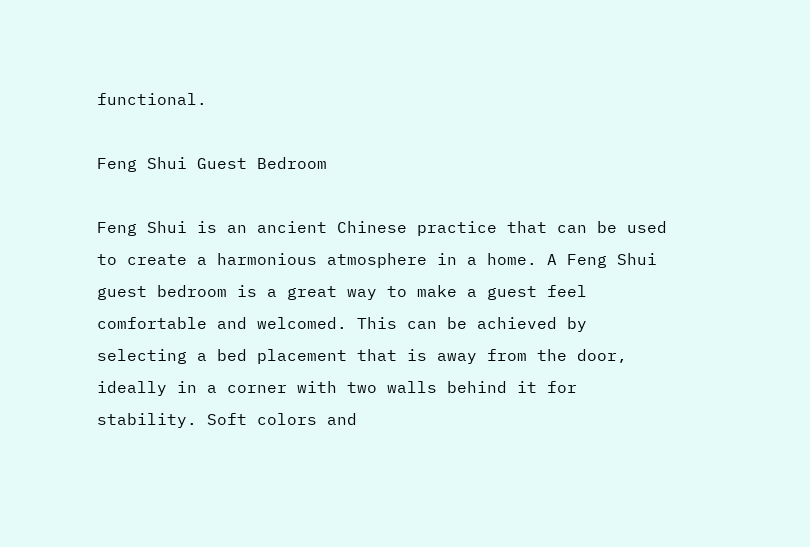functional.

Feng Shui Guest Bedroom

Feng Shui is an ancient Chinese practice that can be used to create a harmonious atmosphere in a home. A Feng Shui guest bedroom is a great way to make a guest feel comfortable and welcomed. This can be achieved by selecting a bed placement that is away from the door, ideally in a corner with two walls behind it for stability. Soft colors and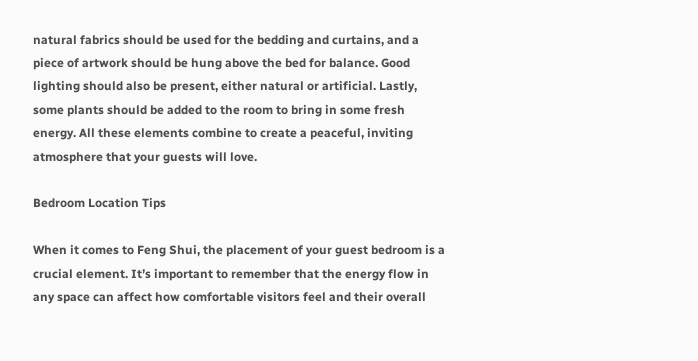natural fabrics should be used for the bedding and curtains, and a piece of artwork should be hung above the bed for balance. Good lighting should also be present, either natural or artificial. Lastly, some plants should be added to the room to bring in some fresh energy. All these elements combine to create a peaceful, inviting atmosphere that your guests will love.

Bedroom Location Tips

When it comes to Feng Shui, the placement of your guest bedroom is a crucial element. It’s important to remember that the energy flow in any space can affect how comfortable visitors feel and their overall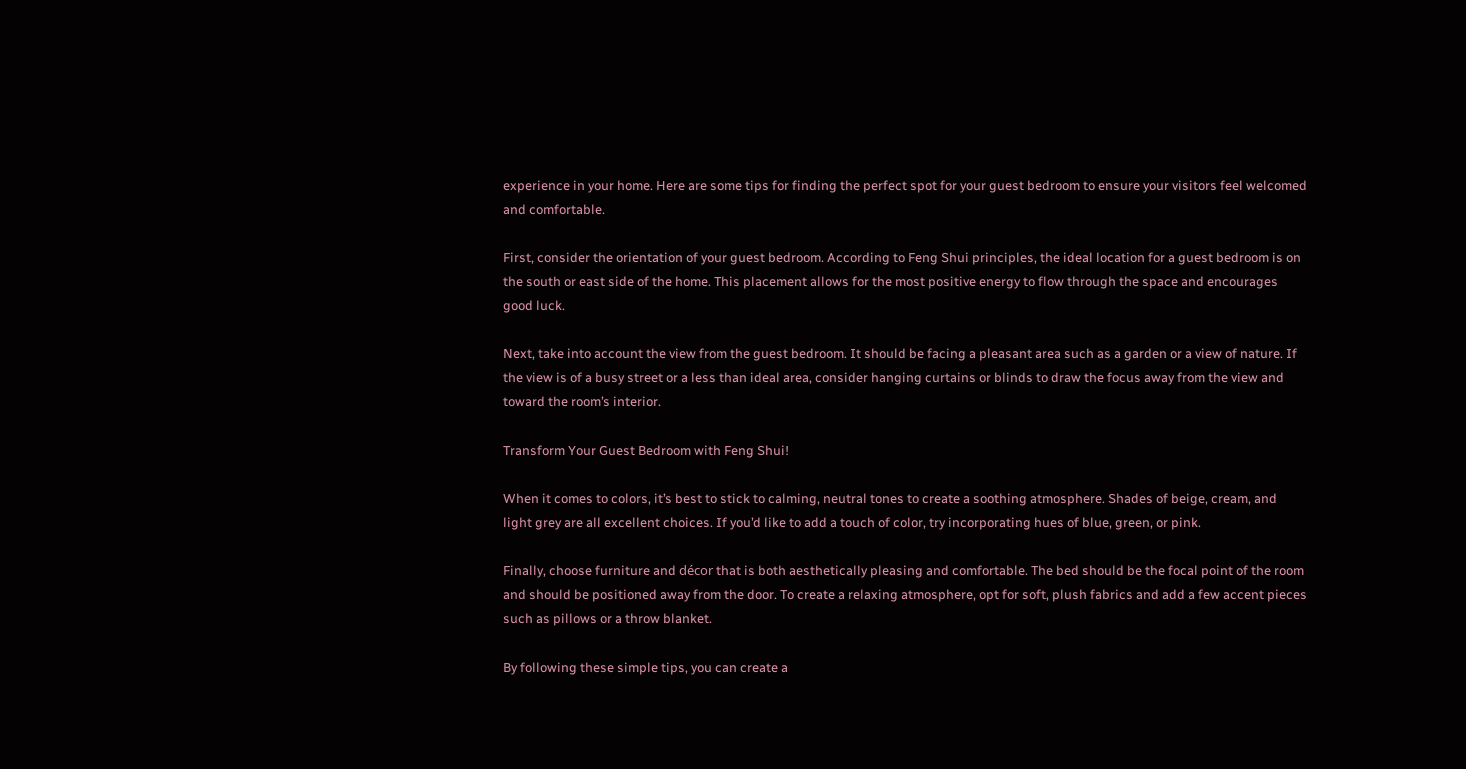experience in your home. Here are some tips for finding the perfect spot for your guest bedroom to ensure your visitors feel welcomed and comfortable.

First, consider the orientation of your guest bedroom. According to Feng Shui principles, the ideal location for a guest bedroom is on the south or east side of the home. This placement allows for the most positive energy to flow through the space and encourages good luck.

Next, take into account the view from the guest bedroom. It should be facing a pleasant area such as a garden or a view of nature. If the view is of a busy street or a less than ideal area, consider hanging curtains or blinds to draw the focus away from the view and toward the room’s interior.

Transform Your Guest Bedroom with Feng Shui!

When it comes to colors, it’s best to stick to calming, neutral tones to create a soothing atmosphere. Shades of beige, cream, and light grey are all excellent choices. If you’d like to add a touch of color, try incorporating hues of blue, green, or pink.

Finally, choose furniture and décor that is both aesthetically pleasing and comfortable. The bed should be the focal point of the room and should be positioned away from the door. To create a relaxing atmosphere, opt for soft, plush fabrics and add a few accent pieces such as pillows or a throw blanket.

By following these simple tips, you can create a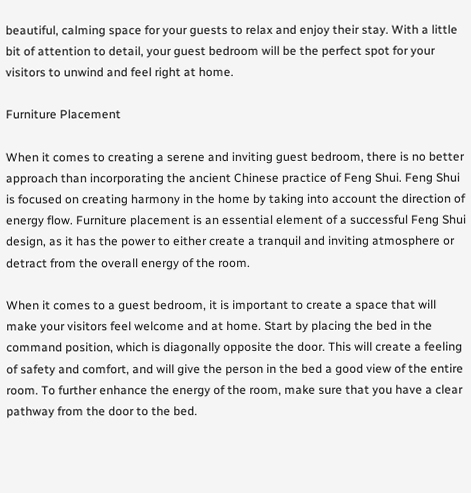beautiful, calming space for your guests to relax and enjoy their stay. With a little bit of attention to detail, your guest bedroom will be the perfect spot for your visitors to unwind and feel right at home.

Furniture Placement

When it comes to creating a serene and inviting guest bedroom, there is no better approach than incorporating the ancient Chinese practice of Feng Shui. Feng Shui is focused on creating harmony in the home by taking into account the direction of energy flow. Furniture placement is an essential element of a successful Feng Shui design, as it has the power to either create a tranquil and inviting atmosphere or detract from the overall energy of the room.

When it comes to a guest bedroom, it is important to create a space that will make your visitors feel welcome and at home. Start by placing the bed in the command position, which is diagonally opposite the door. This will create a feeling of safety and comfort, and will give the person in the bed a good view of the entire room. To further enhance the energy of the room, make sure that you have a clear pathway from the door to the bed.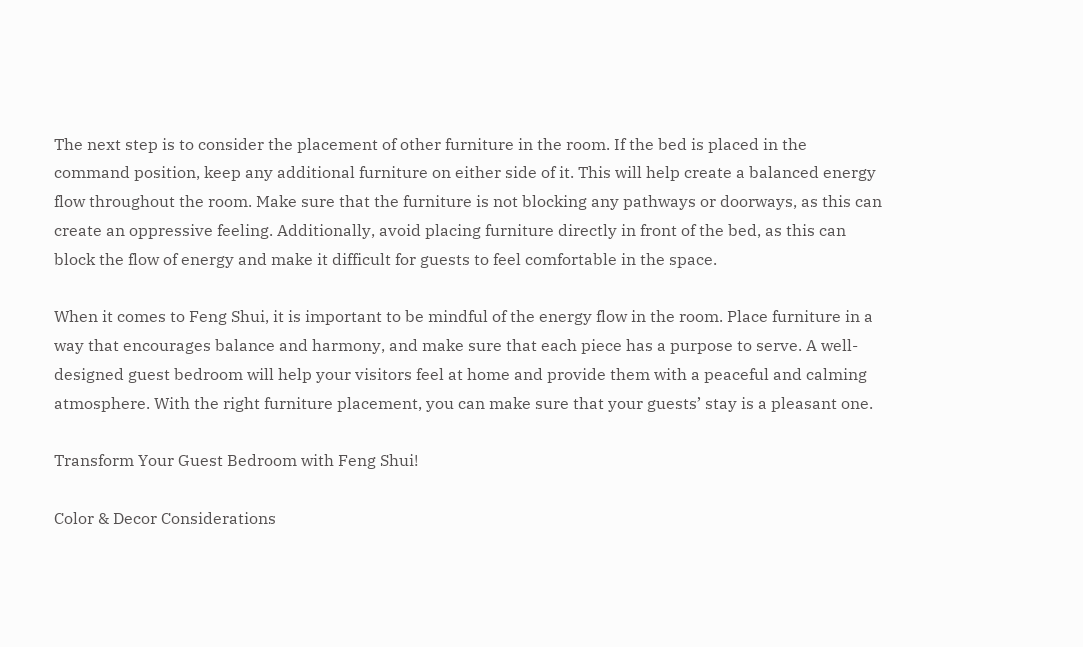The next step is to consider the placement of other furniture in the room. If the bed is placed in the command position, keep any additional furniture on either side of it. This will help create a balanced energy flow throughout the room. Make sure that the furniture is not blocking any pathways or doorways, as this can create an oppressive feeling. Additionally, avoid placing furniture directly in front of the bed, as this can block the flow of energy and make it difficult for guests to feel comfortable in the space.

When it comes to Feng Shui, it is important to be mindful of the energy flow in the room. Place furniture in a way that encourages balance and harmony, and make sure that each piece has a purpose to serve. A well-designed guest bedroom will help your visitors feel at home and provide them with a peaceful and calming atmosphere. With the right furniture placement, you can make sure that your guests’ stay is a pleasant one.

Transform Your Guest Bedroom with Feng Shui!

Color & Decor Considerations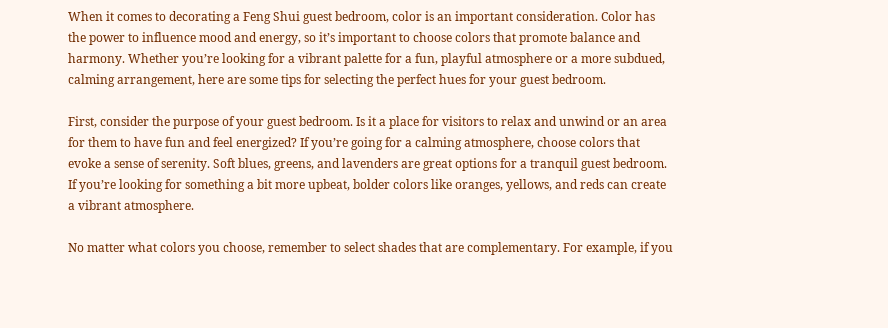When it comes to decorating a Feng Shui guest bedroom, color is an important consideration. Color has the power to influence mood and energy, so it’s important to choose colors that promote balance and harmony. Whether you’re looking for a vibrant palette for a fun, playful atmosphere or a more subdued, calming arrangement, here are some tips for selecting the perfect hues for your guest bedroom.

First, consider the purpose of your guest bedroom. Is it a place for visitors to relax and unwind or an area for them to have fun and feel energized? If you’re going for a calming atmosphere, choose colors that evoke a sense of serenity. Soft blues, greens, and lavenders are great options for a tranquil guest bedroom. If you’re looking for something a bit more upbeat, bolder colors like oranges, yellows, and reds can create a vibrant atmosphere.

No matter what colors you choose, remember to select shades that are complementary. For example, if you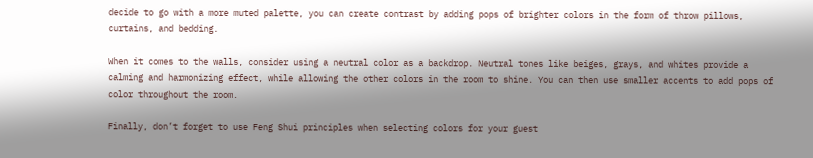decide to go with a more muted palette, you can create contrast by adding pops of brighter colors in the form of throw pillows, curtains, and bedding.

When it comes to the walls, consider using a neutral color as a backdrop. Neutral tones like beiges, grays, and whites provide a calming and harmonizing effect, while allowing the other colors in the room to shine. You can then use smaller accents to add pops of color throughout the room.

Finally, don’t forget to use Feng Shui principles when selecting colors for your guest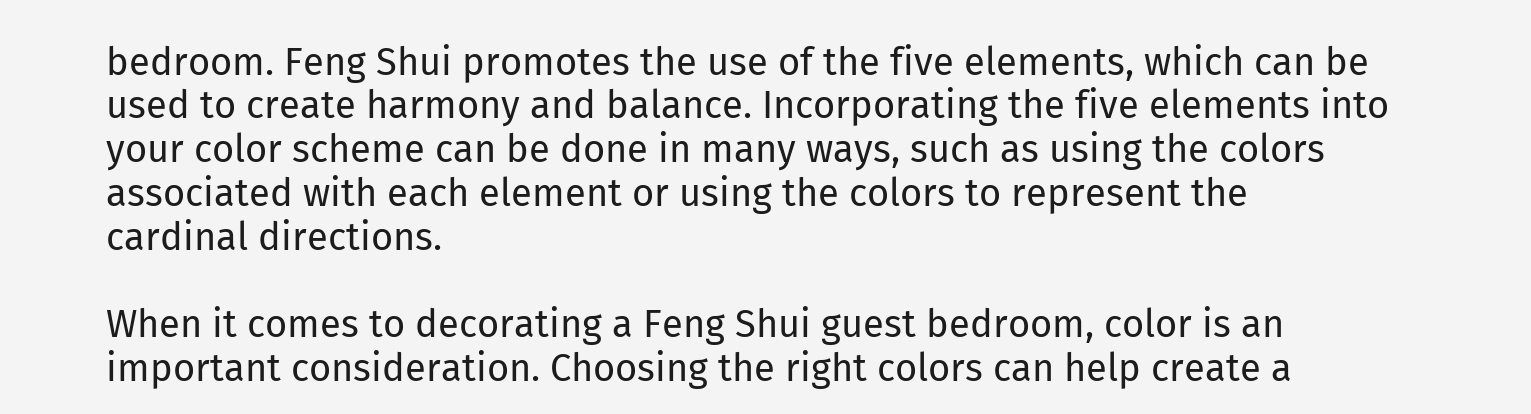bedroom. Feng Shui promotes the use of the five elements, which can be used to create harmony and balance. Incorporating the five elements into your color scheme can be done in many ways, such as using the colors associated with each element or using the colors to represent the cardinal directions.

When it comes to decorating a Feng Shui guest bedroom, color is an important consideration. Choosing the right colors can help create a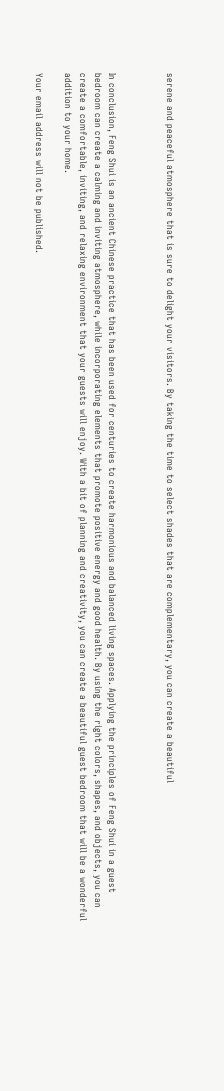serene and peaceful atmosphere that is sure to delight your visitors. By taking the time to select shades that are complementary, you can create a beautiful



In conclusion, Feng Shui is an ancient Chinese practice that has been used for centuries to create harmonious and balanced living spaces. Applying the principles of Feng Shui in a guest bedroom can create a calming and inviting atmosphere, while incorporating elements that promote positive energy and good health. By using the right colors, shapes, and objects, you can create a comfortable, inviting, and relaxing environment that your guests will enjoy. With a bit of planning and creativity, you can create a beautiful guest bedroom that will be a wonderful addition to your home.

Your email address will not be published.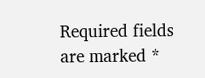Required fields are marked *